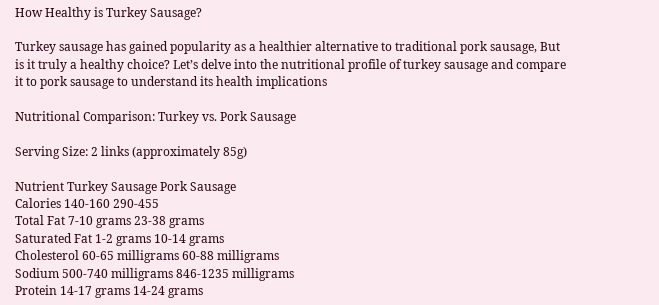How Healthy is Turkey Sausage?

Turkey sausage has gained popularity as a healthier alternative to traditional pork sausage, But is it truly a healthy choice? Let’s delve into the nutritional profile of turkey sausage and compare it to pork sausage to understand its health implications

Nutritional Comparison: Turkey vs. Pork Sausage

Serving Size: 2 links (approximately 85g)

Nutrient Turkey Sausage Pork Sausage
Calories 140-160 290-455
Total Fat 7-10 grams 23-38 grams
Saturated Fat 1-2 grams 10-14 grams
Cholesterol 60-65 milligrams 60-88 milligrams
Sodium 500-740 milligrams 846-1235 milligrams
Protein 14-17 grams 14-24 grams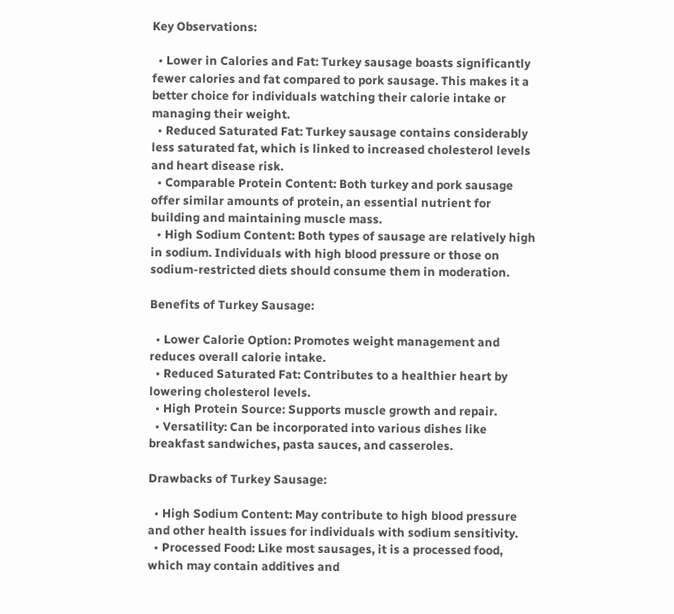Key Observations:

  • Lower in Calories and Fat: Turkey sausage boasts significantly fewer calories and fat compared to pork sausage. This makes it a better choice for individuals watching their calorie intake or managing their weight.
  • Reduced Saturated Fat: Turkey sausage contains considerably less saturated fat, which is linked to increased cholesterol levels and heart disease risk.
  • Comparable Protein Content: Both turkey and pork sausage offer similar amounts of protein, an essential nutrient for building and maintaining muscle mass.
  • High Sodium Content: Both types of sausage are relatively high in sodium. Individuals with high blood pressure or those on sodium-restricted diets should consume them in moderation.

Benefits of Turkey Sausage:

  • Lower Calorie Option: Promotes weight management and reduces overall calorie intake.
  • Reduced Saturated Fat: Contributes to a healthier heart by lowering cholesterol levels.
  • High Protein Source: Supports muscle growth and repair.
  • Versatility: Can be incorporated into various dishes like breakfast sandwiches, pasta sauces, and casseroles.

Drawbacks of Turkey Sausage:

  • High Sodium Content: May contribute to high blood pressure and other health issues for individuals with sodium sensitivity.
  • Processed Food: Like most sausages, it is a processed food, which may contain additives and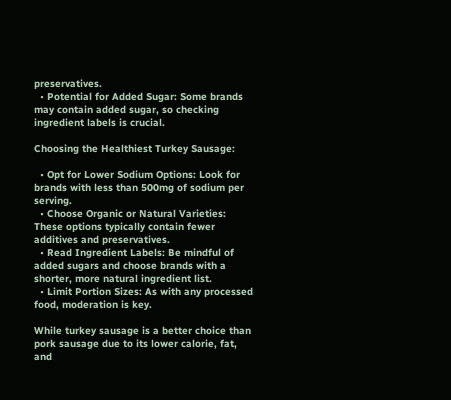preservatives.
  • Potential for Added Sugar: Some brands may contain added sugar, so checking ingredient labels is crucial.

Choosing the Healthiest Turkey Sausage:

  • Opt for Lower Sodium Options: Look for brands with less than 500mg of sodium per serving.
  • Choose Organic or Natural Varieties: These options typically contain fewer additives and preservatives.
  • Read Ingredient Labels: Be mindful of added sugars and choose brands with a shorter, more natural ingredient list.
  • Limit Portion Sizes: As with any processed food, moderation is key.

While turkey sausage is a better choice than pork sausage due to its lower calorie, fat, and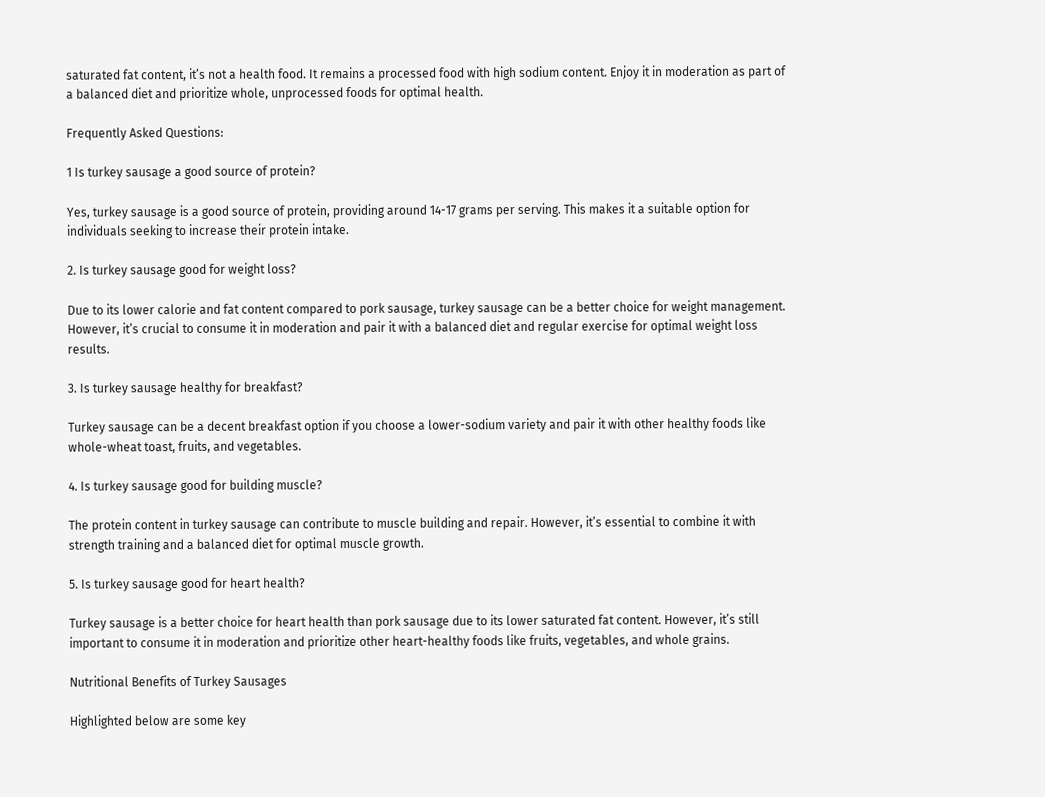saturated fat content, it’s not a health food. It remains a processed food with high sodium content. Enjoy it in moderation as part of a balanced diet and prioritize whole, unprocessed foods for optimal health.

Frequently Asked Questions:

1 Is turkey sausage a good source of protein?

Yes, turkey sausage is a good source of protein, providing around 14-17 grams per serving. This makes it a suitable option for individuals seeking to increase their protein intake.

2. Is turkey sausage good for weight loss?

Due to its lower calorie and fat content compared to pork sausage, turkey sausage can be a better choice for weight management. However, it’s crucial to consume it in moderation and pair it with a balanced diet and regular exercise for optimal weight loss results.

3. Is turkey sausage healthy for breakfast?

Turkey sausage can be a decent breakfast option if you choose a lower-sodium variety and pair it with other healthy foods like whole-wheat toast, fruits, and vegetables.

4. Is turkey sausage good for building muscle?

The protein content in turkey sausage can contribute to muscle building and repair. However, it’s essential to combine it with strength training and a balanced diet for optimal muscle growth.

5. Is turkey sausage good for heart health?

Turkey sausage is a better choice for heart health than pork sausage due to its lower saturated fat content. However, it’s still important to consume it in moderation and prioritize other heart-healthy foods like fruits, vegetables, and whole grains.

Nutritional Benefits of Turkey Sausages

Highlighted below are some key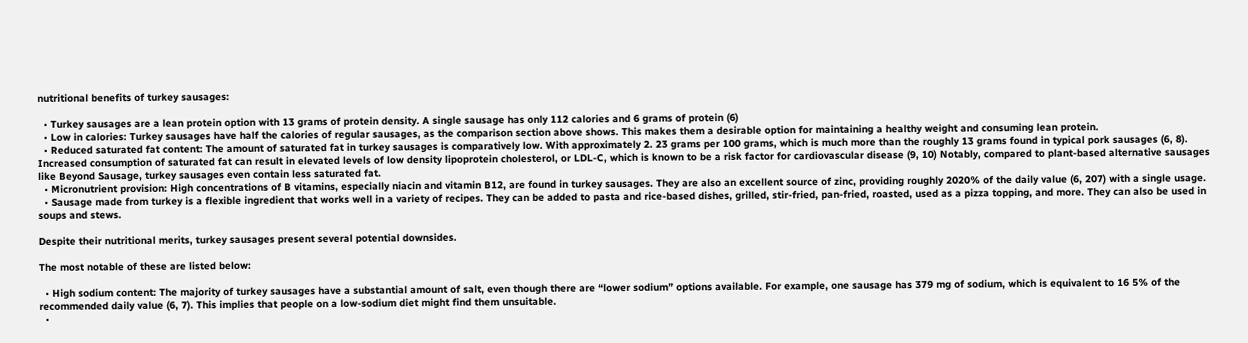nutritional benefits of turkey sausages:

  • Turkey sausages are a lean protein option with 13 grams of protein density. A single sausage has only 112 calories and 6 grams of protein (6)
  • Low in calories: Turkey sausages have half the calories of regular sausages, as the comparison section above shows. This makes them a desirable option for maintaining a healthy weight and consuming lean protein.
  • Reduced saturated fat content: The amount of saturated fat in turkey sausages is comparatively low. With approximately 2. 23 grams per 100 grams, which is much more than the roughly 13 grams found in typical pork sausages (6, 8). Increased consumption of saturated fat can result in elevated levels of low density lipoprotein cholesterol, or LDL-C, which is known to be a risk factor for cardiovascular disease (9, 10) Notably, compared to plant-based alternative sausages like Beyond Sausage, turkey sausages even contain less saturated fat.
  • Micronutrient provision: High concentrations of B vitamins, especially niacin and vitamin B12, are found in turkey sausages. They are also an excellent source of zinc, providing roughly 2020% of the daily value (6, 207) with a single usage.
  • Sausage made from turkey is a flexible ingredient that works well in a variety of recipes. They can be added to pasta and rice-based dishes, grilled, stir-fried, pan-fried, roasted, used as a pizza topping, and more. They can also be used in soups and stews.

Despite their nutritional merits, turkey sausages present several potential downsides.

The most notable of these are listed below:

  • High sodium content: The majority of turkey sausages have a substantial amount of salt, even though there are “lower sodium” options available. For example, one sausage has 379 mg of sodium, which is equivalent to 16 5% of the recommended daily value (6, 7). This implies that people on a low-sodium diet might find them unsuitable.
  •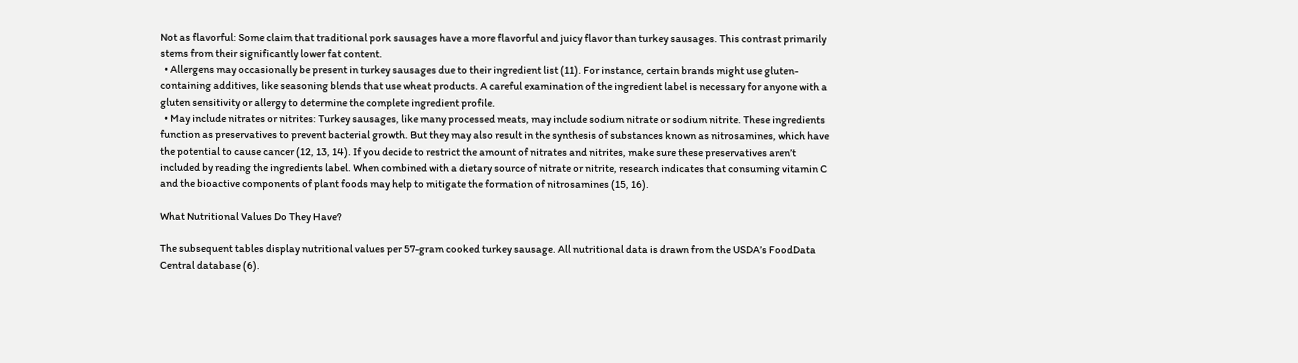Not as flavorful: Some claim that traditional pork sausages have a more flavorful and juicy flavor than turkey sausages. This contrast primarily stems from their significantly lower fat content.
  • Allergens may occasionally be present in turkey sausages due to their ingredient list (11). For instance, certain brands might use gluten-containing additives, like seasoning blends that use wheat products. A careful examination of the ingredient label is necessary for anyone with a gluten sensitivity or allergy to determine the complete ingredient profile.
  • May include nitrates or nitrites: Turkey sausages, like many processed meats, may include sodium nitrate or sodium nitrite. These ingredients function as preservatives to prevent bacterial growth. But they may also result in the synthesis of substances known as nitrosamines, which have the potential to cause cancer (12, 13, 14). If you decide to restrict the amount of nitrates and nitrites, make sure these preservatives aren’t included by reading the ingredients label. When combined with a dietary source of nitrate or nitrite, research indicates that consuming vitamin C and the bioactive components of plant foods may help to mitigate the formation of nitrosamines (15, 16).

What Nutritional Values Do They Have?

The subsequent tables display nutritional values per 57-gram cooked turkey sausage. All nutritional data is drawn from the USDA’s FoodData Central database (6).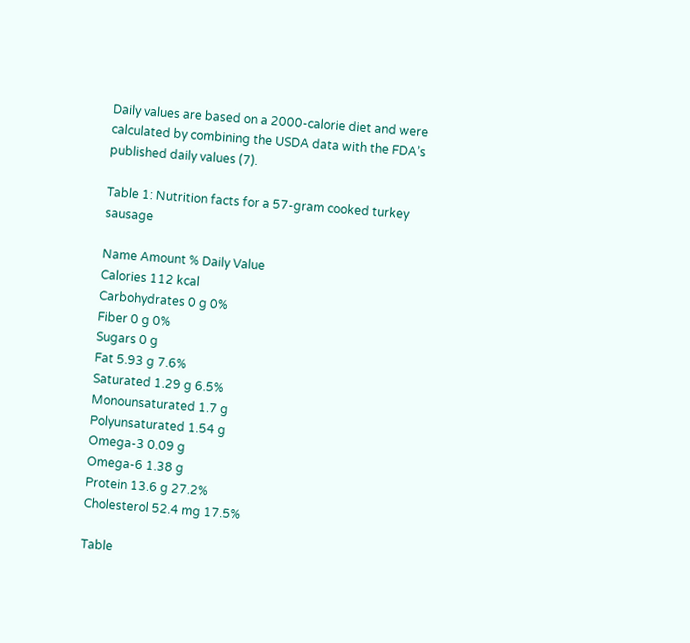Daily values are based on a 2000-calorie diet and were calculated by combining the USDA data with the FDA’s published daily values (7).

Table 1: Nutrition facts for a 57-gram cooked turkey sausage

Name Amount % Daily Value
Calories 112 kcal
Carbohydrates 0 g 0%
Fiber 0 g 0%
Sugars 0 g
Fat 5.93 g 7.6%
Saturated 1.29 g 6.5%
Monounsaturated 1.7 g
Polyunsaturated 1.54 g
Omega-3 0.09 g
Omega-6 1.38 g
Protein 13.6 g 27.2%
Cholesterol 52.4 mg 17.5%

Table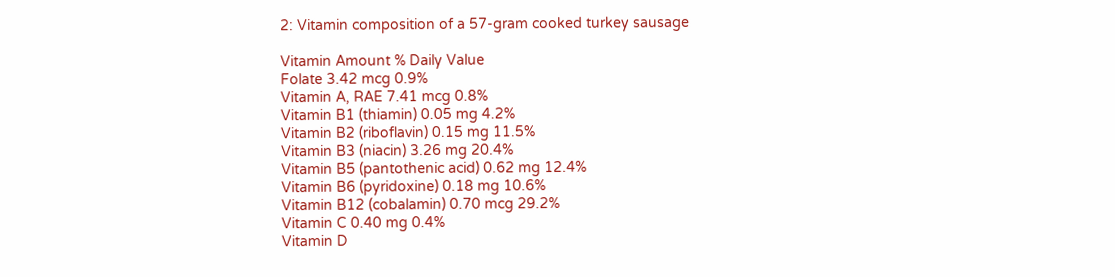2: Vitamin composition of a 57-gram cooked turkey sausage

Vitamin Amount % Daily Value
Folate 3.42 mcg 0.9%
Vitamin A, RAE 7.41 mcg 0.8%
Vitamin B1 (thiamin) 0.05 mg 4.2%
Vitamin B2 (riboflavin) 0.15 mg 11.5%
Vitamin B3 (niacin) 3.26 mg 20.4%
Vitamin B5 (pantothenic acid) 0.62 mg 12.4%
Vitamin B6 (pyridoxine) 0.18 mg 10.6%
Vitamin B12 (cobalamin) 0.70 mcg 29.2%
Vitamin C 0.40 mg 0.4%
Vitamin D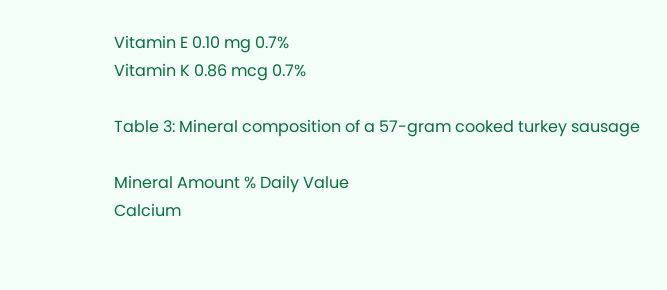Vitamin E 0.10 mg 0.7%
Vitamin K 0.86 mcg 0.7%

Table 3: Mineral composition of a 57-gram cooked turkey sausage

Mineral Amount % Daily Value
Calcium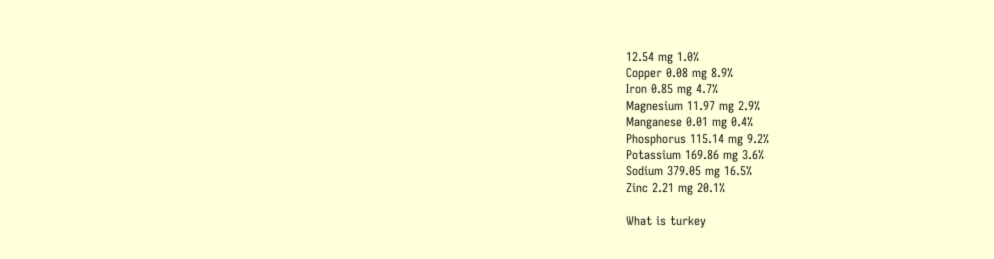12.54 mg 1.0%
Copper 0.08 mg 8.9%
Iron 0.85 mg 4.7%
Magnesium 11.97 mg 2.9%
Manganese 0.01 mg 0.4%
Phosphorus 115.14 mg 9.2%
Potassium 169.86 mg 3.6%
Sodium 379.05 mg 16.5%
Zinc 2.21 mg 20.1%

What is turkey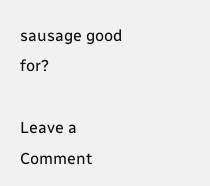sausage good for?

Leave a Comment